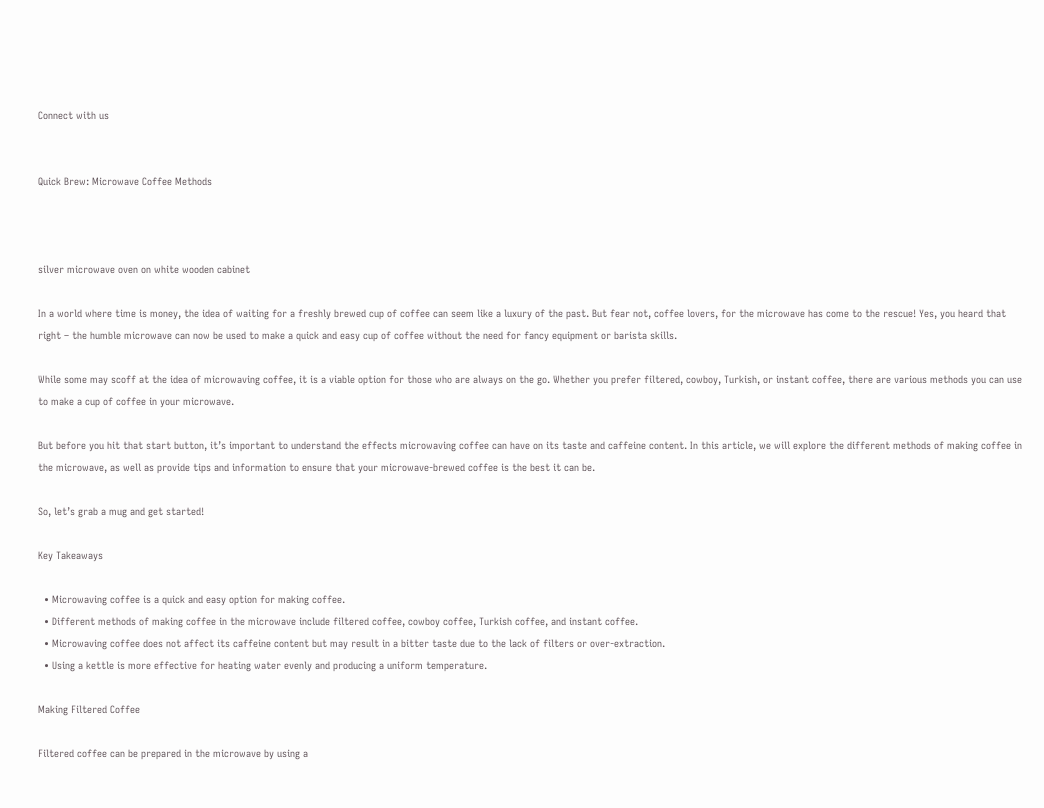Connect with us


Quick Brew: Microwave Coffee Methods



silver microwave oven on white wooden cabinet

In a world where time is money, the idea of waiting for a freshly brewed cup of coffee can seem like a luxury of the past. But fear not, coffee lovers, for the microwave has come to the rescue! Yes, you heard that right – the humble microwave can now be used to make a quick and easy cup of coffee without the need for fancy equipment or barista skills.

While some may scoff at the idea of microwaving coffee, it is a viable option for those who are always on the go. Whether you prefer filtered, cowboy, Turkish, or instant coffee, there are various methods you can use to make a cup of coffee in your microwave.

But before you hit that start button, it’s important to understand the effects microwaving coffee can have on its taste and caffeine content. In this article, we will explore the different methods of making coffee in the microwave, as well as provide tips and information to ensure that your microwave-brewed coffee is the best it can be.

So, let’s grab a mug and get started!

Key Takeaways

  • Microwaving coffee is a quick and easy option for making coffee.
  • Different methods of making coffee in the microwave include filtered coffee, cowboy coffee, Turkish coffee, and instant coffee.
  • Microwaving coffee does not affect its caffeine content but may result in a bitter taste due to the lack of filters or over-extraction.
  • Using a kettle is more effective for heating water evenly and producing a uniform temperature.

Making Filtered Coffee

Filtered coffee can be prepared in the microwave by using a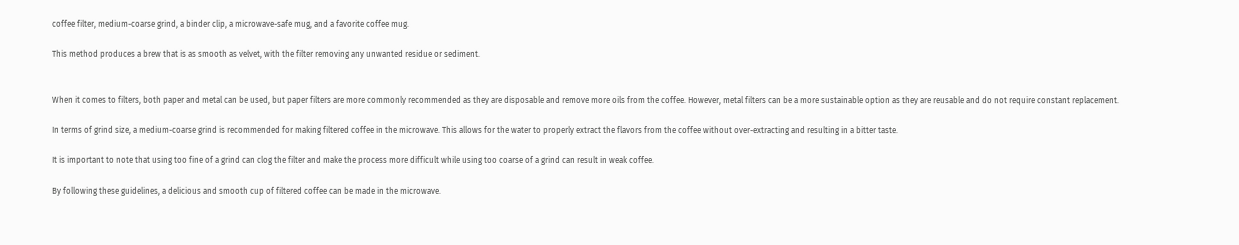coffee filter, medium-coarse grind, a binder clip, a microwave-safe mug, and a favorite coffee mug.

This method produces a brew that is as smooth as velvet, with the filter removing any unwanted residue or sediment.


When it comes to filters, both paper and metal can be used, but paper filters are more commonly recommended as they are disposable and remove more oils from the coffee. However, metal filters can be a more sustainable option as they are reusable and do not require constant replacement.

In terms of grind size, a medium-coarse grind is recommended for making filtered coffee in the microwave. This allows for the water to properly extract the flavors from the coffee without over-extracting and resulting in a bitter taste.

It is important to note that using too fine of a grind can clog the filter and make the process more difficult while using too coarse of a grind can result in weak coffee.

By following these guidelines, a delicious and smooth cup of filtered coffee can be made in the microwave.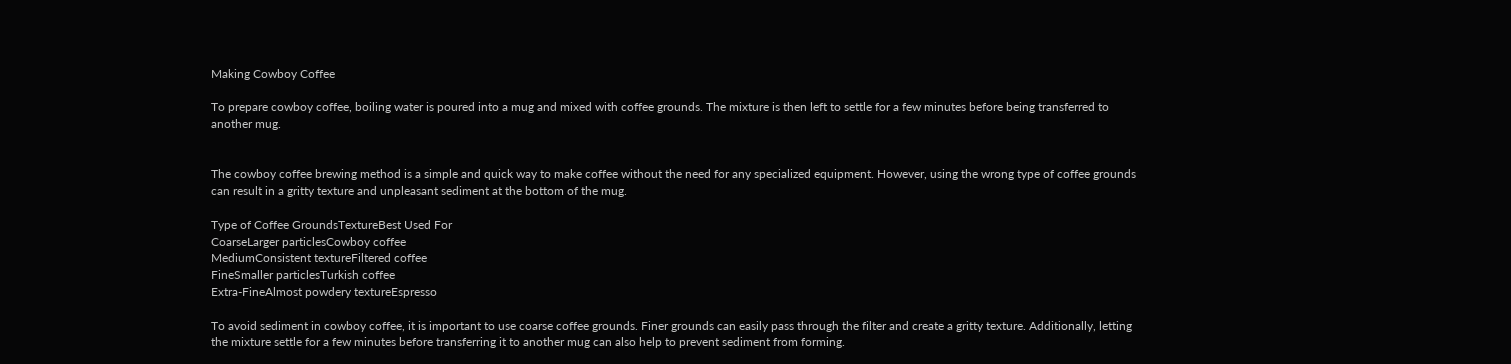Making Cowboy Coffee

To prepare cowboy coffee, boiling water is poured into a mug and mixed with coffee grounds. The mixture is then left to settle for a few minutes before being transferred to another mug.


The cowboy coffee brewing method is a simple and quick way to make coffee without the need for any specialized equipment. However, using the wrong type of coffee grounds can result in a gritty texture and unpleasant sediment at the bottom of the mug.

Type of Coffee GroundsTextureBest Used For
CoarseLarger particlesCowboy coffee
MediumConsistent textureFiltered coffee
FineSmaller particlesTurkish coffee
Extra-FineAlmost powdery textureEspresso

To avoid sediment in cowboy coffee, it is important to use coarse coffee grounds. Finer grounds can easily pass through the filter and create a gritty texture. Additionally, letting the mixture settle for a few minutes before transferring it to another mug can also help to prevent sediment from forming.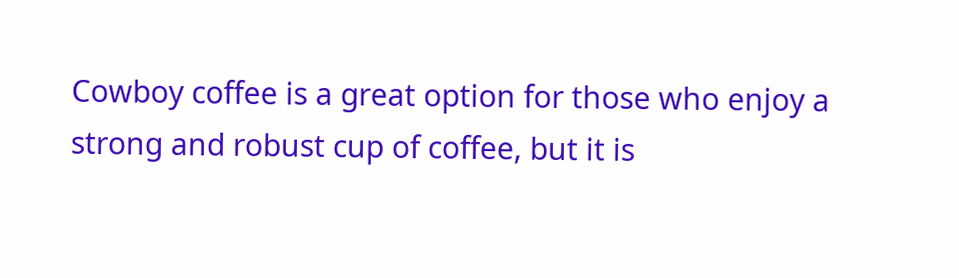Cowboy coffee is a great option for those who enjoy a strong and robust cup of coffee, but it is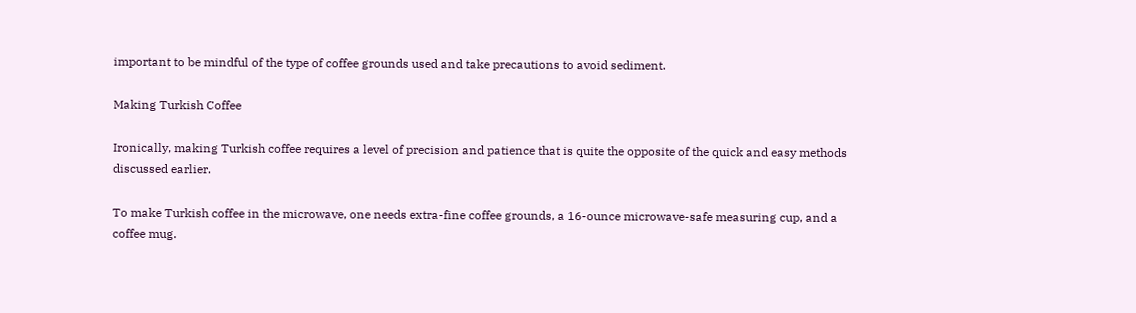important to be mindful of the type of coffee grounds used and take precautions to avoid sediment.

Making Turkish Coffee

Ironically, making Turkish coffee requires a level of precision and patience that is quite the opposite of the quick and easy methods discussed earlier.

To make Turkish coffee in the microwave, one needs extra-fine coffee grounds, a 16-ounce microwave-safe measuring cup, and a coffee mug.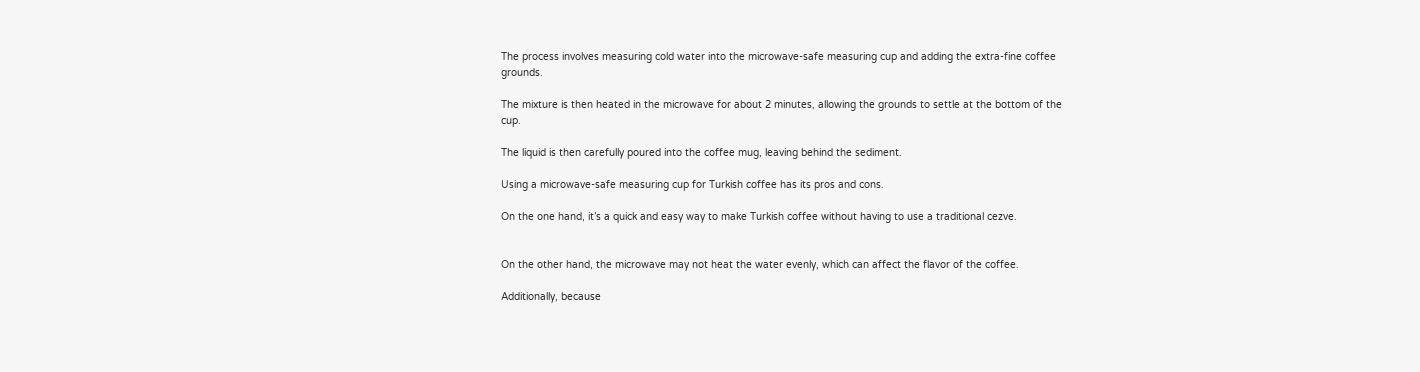The process involves measuring cold water into the microwave-safe measuring cup and adding the extra-fine coffee grounds.

The mixture is then heated in the microwave for about 2 minutes, allowing the grounds to settle at the bottom of the cup.

The liquid is then carefully poured into the coffee mug, leaving behind the sediment.

Using a microwave-safe measuring cup for Turkish coffee has its pros and cons.

On the one hand, it’s a quick and easy way to make Turkish coffee without having to use a traditional cezve.


On the other hand, the microwave may not heat the water evenly, which can affect the flavor of the coffee.

Additionally, because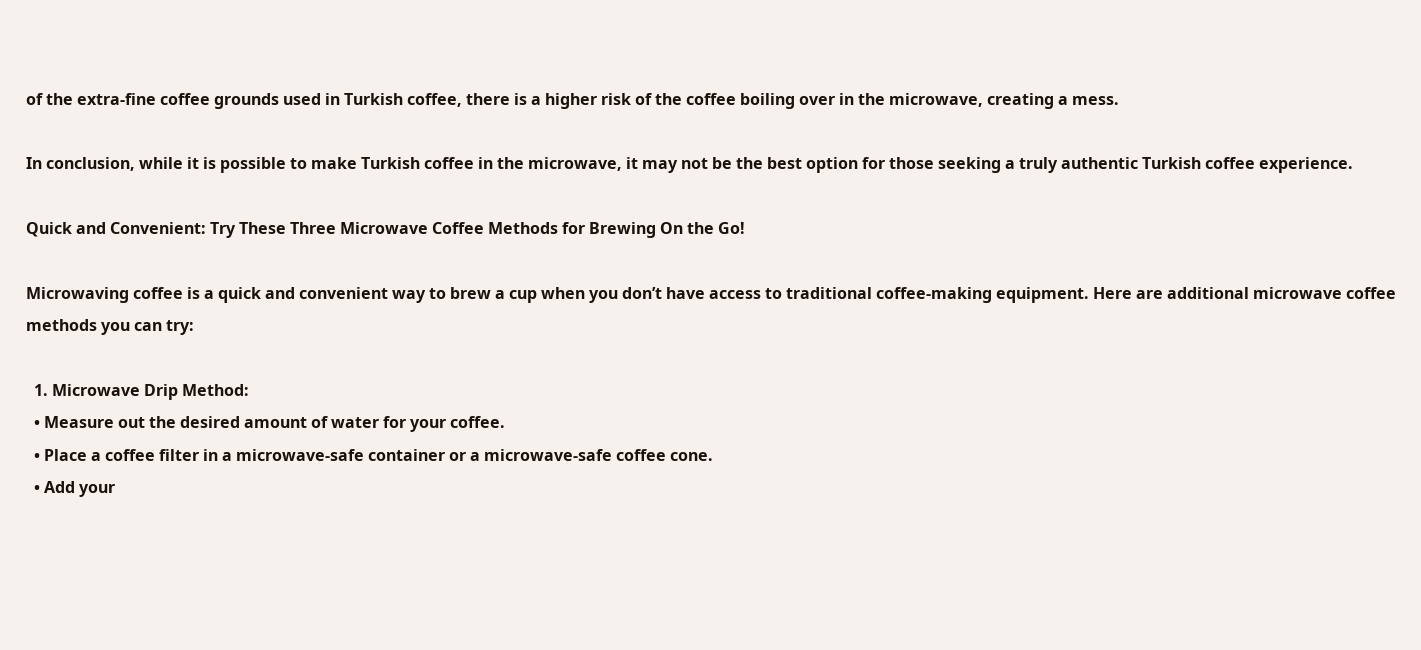of the extra-fine coffee grounds used in Turkish coffee, there is a higher risk of the coffee boiling over in the microwave, creating a mess.

In conclusion, while it is possible to make Turkish coffee in the microwave, it may not be the best option for those seeking a truly authentic Turkish coffee experience.

Quick and Convenient: Try These Three Microwave Coffee Methods for Brewing On the Go!

Microwaving coffee is a quick and convenient way to brew a cup when you don’t have access to traditional coffee-making equipment. Here are additional microwave coffee methods you can try:

  1. Microwave Drip Method:
  • Measure out the desired amount of water for your coffee.
  • Place a coffee filter in a microwave-safe container or a microwave-safe coffee cone.
  • Add your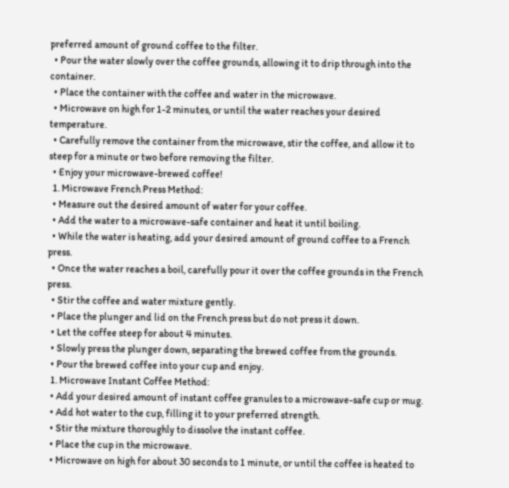preferred amount of ground coffee to the filter.
  • Pour the water slowly over the coffee grounds, allowing it to drip through into the container.
  • Place the container with the coffee and water in the microwave.
  • Microwave on high for 1-2 minutes, or until the water reaches your desired temperature.
  • Carefully remove the container from the microwave, stir the coffee, and allow it to steep for a minute or two before removing the filter.
  • Enjoy your microwave-brewed coffee!
  1. Microwave French Press Method:
  • Measure out the desired amount of water for your coffee.
  • Add the water to a microwave-safe container and heat it until boiling.
  • While the water is heating, add your desired amount of ground coffee to a French press.
  • Once the water reaches a boil, carefully pour it over the coffee grounds in the French press.
  • Stir the coffee and water mixture gently.
  • Place the plunger and lid on the French press but do not press it down.
  • Let the coffee steep for about 4 minutes.
  • Slowly press the plunger down, separating the brewed coffee from the grounds.
  • Pour the brewed coffee into your cup and enjoy.
  1. Microwave Instant Coffee Method:
  • Add your desired amount of instant coffee granules to a microwave-safe cup or mug.
  • Add hot water to the cup, filling it to your preferred strength.
  • Stir the mixture thoroughly to dissolve the instant coffee.
  • Place the cup in the microwave.
  • Microwave on high for about 30 seconds to 1 minute, or until the coffee is heated to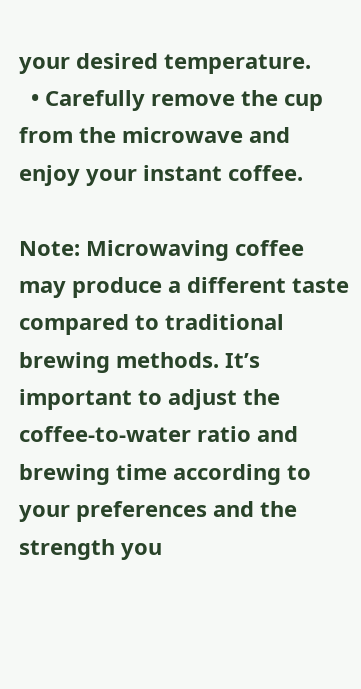your desired temperature.
  • Carefully remove the cup from the microwave and enjoy your instant coffee.

Note: Microwaving coffee may produce a different taste compared to traditional brewing methods. It’s important to adjust the coffee-to-water ratio and brewing time according to your preferences and the strength you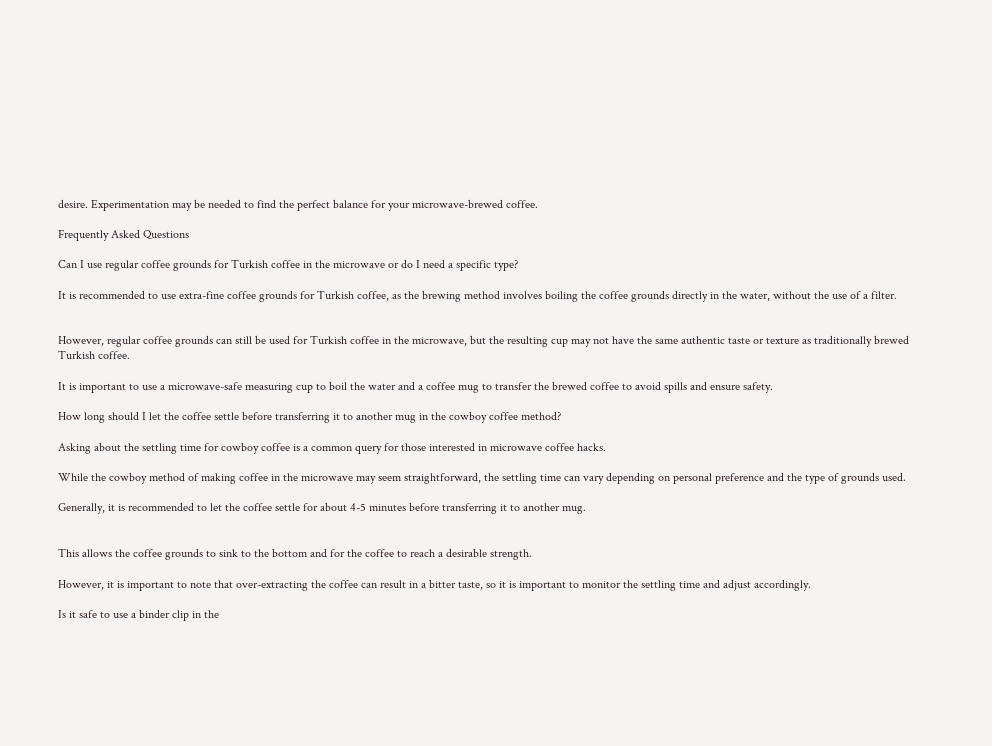desire. Experimentation may be needed to find the perfect balance for your microwave-brewed coffee.

Frequently Asked Questions

Can I use regular coffee grounds for Turkish coffee in the microwave or do I need a specific type?

It is recommended to use extra-fine coffee grounds for Turkish coffee, as the brewing method involves boiling the coffee grounds directly in the water, without the use of a filter.


However, regular coffee grounds can still be used for Turkish coffee in the microwave, but the resulting cup may not have the same authentic taste or texture as traditionally brewed Turkish coffee.

It is important to use a microwave-safe measuring cup to boil the water and a coffee mug to transfer the brewed coffee to avoid spills and ensure safety.

How long should I let the coffee settle before transferring it to another mug in the cowboy coffee method?

Asking about the settling time for cowboy coffee is a common query for those interested in microwave coffee hacks.

While the cowboy method of making coffee in the microwave may seem straightforward, the settling time can vary depending on personal preference and the type of grounds used.

Generally, it is recommended to let the coffee settle for about 4-5 minutes before transferring it to another mug.


This allows the coffee grounds to sink to the bottom and for the coffee to reach a desirable strength.

However, it is important to note that over-extracting the coffee can result in a bitter taste, so it is important to monitor the settling time and adjust accordingly.

Is it safe to use a binder clip in the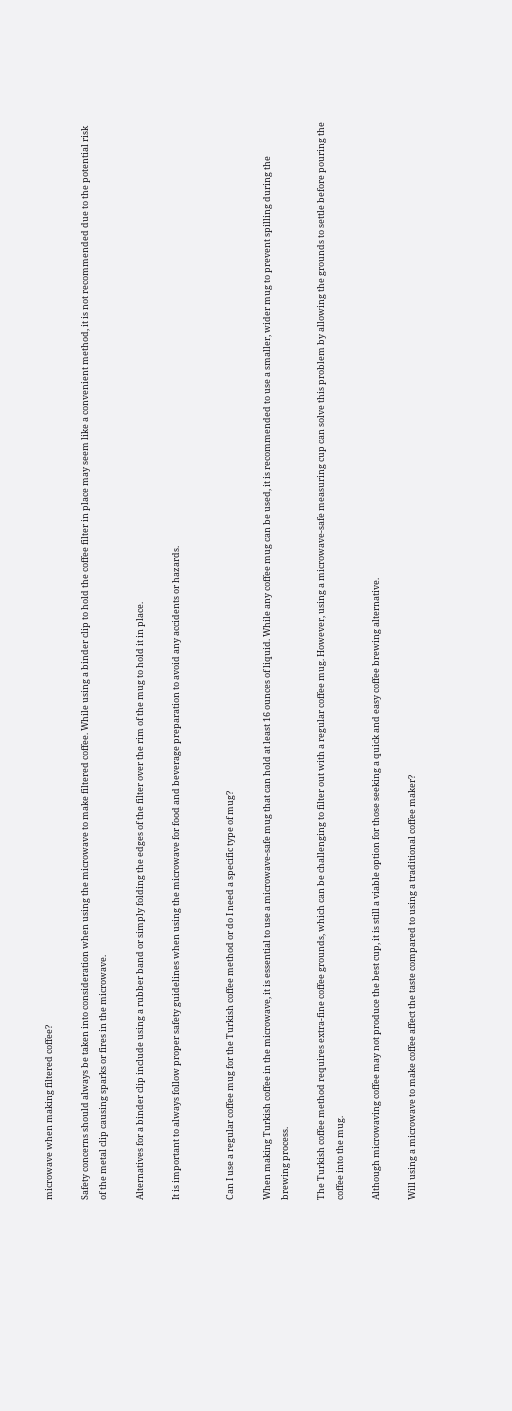microwave when making filtered coffee?

Safety concerns should always be taken into consideration when using the microwave to make filtered coffee. While using a binder clip to hold the coffee filter in place may seem like a convenient method, it is not recommended due to the potential risk of the metal clip causing sparks or fires in the microwave.

Alternatives for a binder clip include using a rubber band or simply folding the edges of the filter over the rim of the mug to hold it in place.

It is important to always follow proper safety guidelines when using the microwave for food and beverage preparation to avoid any accidents or hazards.


Can I use a regular coffee mug for the Turkish coffee method or do I need a specific type of mug?

When making Turkish coffee in the microwave, it is essential to use a microwave-safe mug that can hold at least 16 ounces of liquid. While any coffee mug can be used, it is recommended to use a smaller, wider mug to prevent spilling during the brewing process.

The Turkish coffee method requires extra-fine coffee grounds, which can be challenging to filter out with a regular coffee mug. However, using a microwave-safe measuring cup can solve this problem by allowing the grounds to settle before pouring the coffee into the mug.

Although microwaving coffee may not produce the best cup, it is still a viable option for those seeking a quick and easy coffee brewing alternative.

Will using a microwave to make coffee affect the taste compared to using a traditional coffee maker?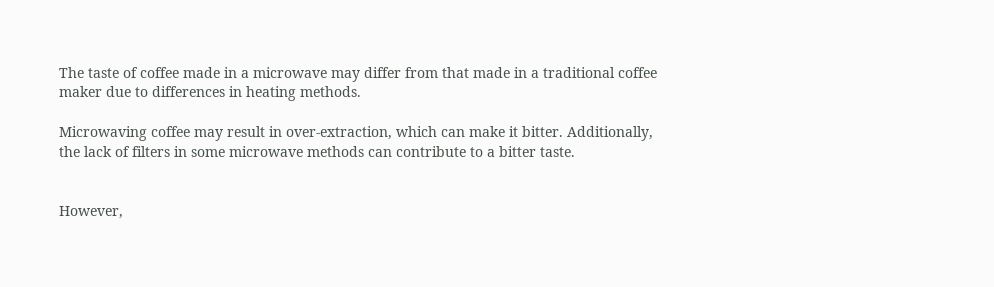The taste of coffee made in a microwave may differ from that made in a traditional coffee maker due to differences in heating methods.

Microwaving coffee may result in over-extraction, which can make it bitter. Additionally, the lack of filters in some microwave methods can contribute to a bitter taste.


However,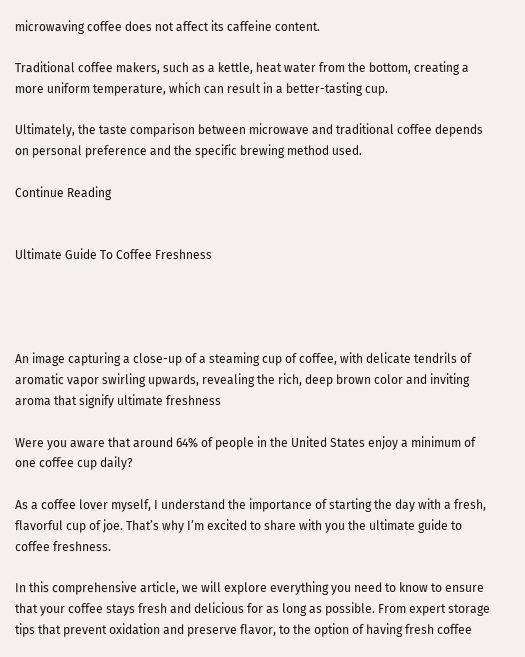microwaving coffee does not affect its caffeine content.

Traditional coffee makers, such as a kettle, heat water from the bottom, creating a more uniform temperature, which can result in a better-tasting cup.

Ultimately, the taste comparison between microwave and traditional coffee depends on personal preference and the specific brewing method used.

Continue Reading


Ultimate Guide To Coffee Freshness




An image capturing a close-up of a steaming cup of coffee, with delicate tendrils of aromatic vapor swirling upwards, revealing the rich, deep brown color and inviting aroma that signify ultimate freshness

Were you aware that around 64% of people in the United States enjoy a minimum of one coffee cup daily?

As a coffee lover myself, I understand the importance of starting the day with a fresh, flavorful cup of joe. That’s why I’m excited to share with you the ultimate guide to coffee freshness.

In this comprehensive article, we will explore everything you need to know to ensure that your coffee stays fresh and delicious for as long as possible. From expert storage tips that prevent oxidation and preserve flavor, to the option of having fresh coffee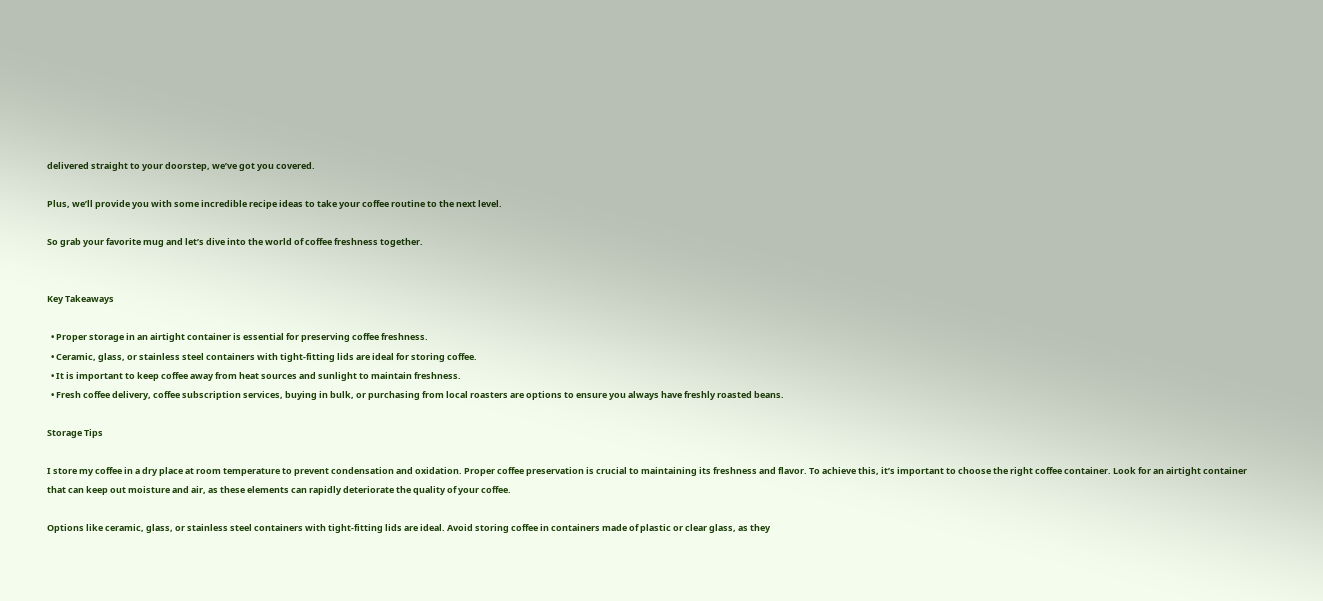delivered straight to your doorstep, we’ve got you covered.

Plus, we’ll provide you with some incredible recipe ideas to take your coffee routine to the next level.

So grab your favorite mug and let’s dive into the world of coffee freshness together.


Key Takeaways

  • Proper storage in an airtight container is essential for preserving coffee freshness.
  • Ceramic, glass, or stainless steel containers with tight-fitting lids are ideal for storing coffee.
  • It is important to keep coffee away from heat sources and sunlight to maintain freshness.
  • Fresh coffee delivery, coffee subscription services, buying in bulk, or purchasing from local roasters are options to ensure you always have freshly roasted beans.

Storage Tips

I store my coffee in a dry place at room temperature to prevent condensation and oxidation. Proper coffee preservation is crucial to maintaining its freshness and flavor. To achieve this, it’s important to choose the right coffee container. Look for an airtight container that can keep out moisture and air, as these elements can rapidly deteriorate the quality of your coffee.

Options like ceramic, glass, or stainless steel containers with tight-fitting lids are ideal. Avoid storing coffee in containers made of plastic or clear glass, as they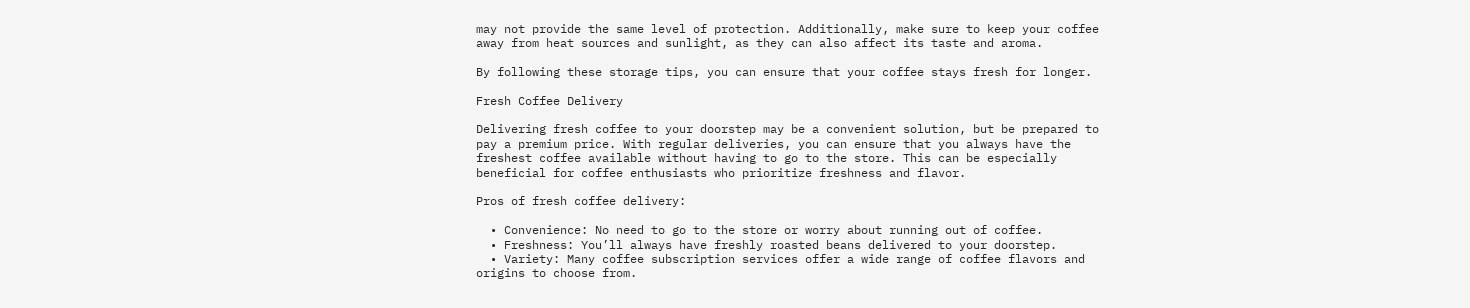may not provide the same level of protection. Additionally, make sure to keep your coffee away from heat sources and sunlight, as they can also affect its taste and aroma.

By following these storage tips, you can ensure that your coffee stays fresh for longer.

Fresh Coffee Delivery

Delivering fresh coffee to your doorstep may be a convenient solution, but be prepared to pay a premium price. With regular deliveries, you can ensure that you always have the freshest coffee available without having to go to the store. This can be especially beneficial for coffee enthusiasts who prioritize freshness and flavor.

Pros of fresh coffee delivery:

  • Convenience: No need to go to the store or worry about running out of coffee.
  • Freshness: You’ll always have freshly roasted beans delivered to your doorstep.
  • Variety: Many coffee subscription services offer a wide range of coffee flavors and origins to choose from.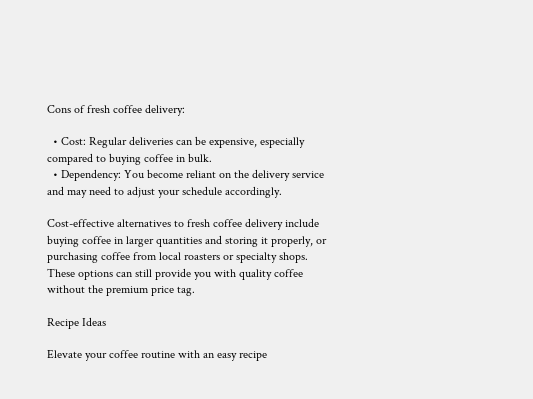Cons of fresh coffee delivery:

  • Cost: Regular deliveries can be expensive, especially compared to buying coffee in bulk.
  • Dependency: You become reliant on the delivery service and may need to adjust your schedule accordingly.

Cost-effective alternatives to fresh coffee delivery include buying coffee in larger quantities and storing it properly, or purchasing coffee from local roasters or specialty shops. These options can still provide you with quality coffee without the premium price tag.

Recipe Ideas

Elevate your coffee routine with an easy recipe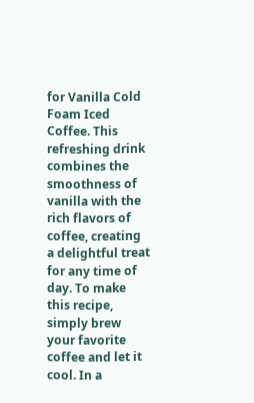for Vanilla Cold Foam Iced Coffee. This refreshing drink combines the smoothness of vanilla with the rich flavors of coffee, creating a delightful treat for any time of day. To make this recipe, simply brew your favorite coffee and let it cool. In a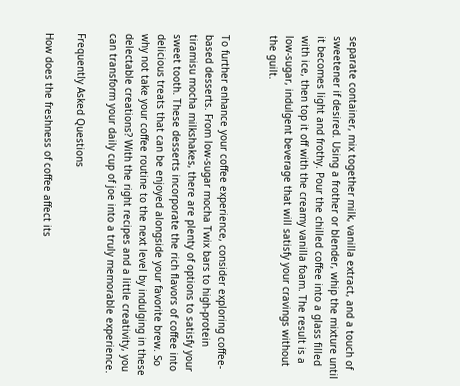separate container, mix together milk, vanilla extract, and a touch of sweetener if desired. Using a frother or blender, whip the mixture until it becomes light and frothy. Pour the chilled coffee into a glass filled with ice, then top it off with the creamy vanilla foam. The result is a low-sugar, indulgent beverage that will satisfy your cravings without the guilt.


To further enhance your coffee experience, consider exploring coffee-based desserts. From low-sugar mocha Twix bars to high-protein tiramisu mocha milkshakes, there are plenty of options to satisfy your sweet tooth. These desserts incorporate the rich flavors of coffee into delicious treats that can be enjoyed alongside your favorite brew. So why not take your coffee routine to the next level by indulging in these delectable creations? With the right recipes and a little creativity, you can transform your daily cup of joe into a truly memorable experience.

Frequently Asked Questions

How does the freshness of coffee affect its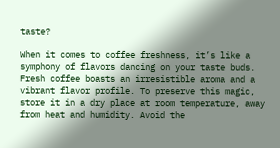taste?

When it comes to coffee freshness, it’s like a symphony of flavors dancing on your taste buds. Fresh coffee boasts an irresistible aroma and a vibrant flavor profile. To preserve this magic, store it in a dry place at room temperature, away from heat and humidity. Avoid the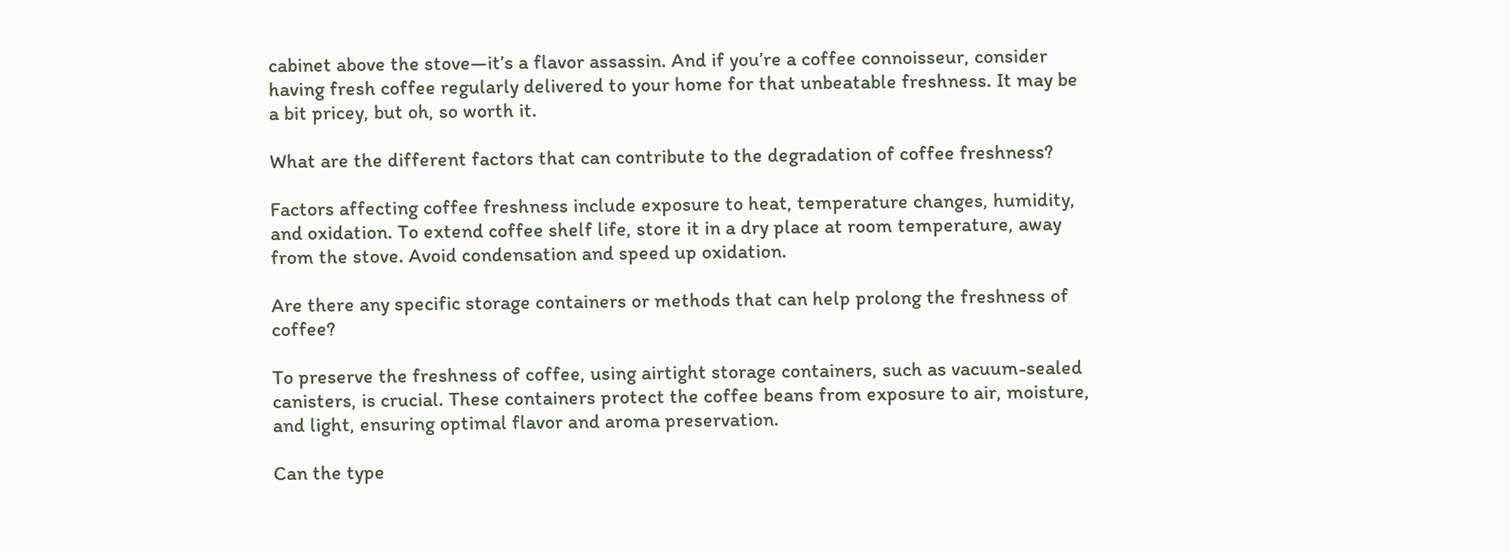cabinet above the stove—it’s a flavor assassin. And if you’re a coffee connoisseur, consider having fresh coffee regularly delivered to your home for that unbeatable freshness. It may be a bit pricey, but oh, so worth it.

What are the different factors that can contribute to the degradation of coffee freshness?

Factors affecting coffee freshness include exposure to heat, temperature changes, humidity, and oxidation. To extend coffee shelf life, store it in a dry place at room temperature, away from the stove. Avoid condensation and speed up oxidation.

Are there any specific storage containers or methods that can help prolong the freshness of coffee?

To preserve the freshness of coffee, using airtight storage containers, such as vacuum-sealed canisters, is crucial. These containers protect the coffee beans from exposure to air, moisture, and light, ensuring optimal flavor and aroma preservation.

Can the type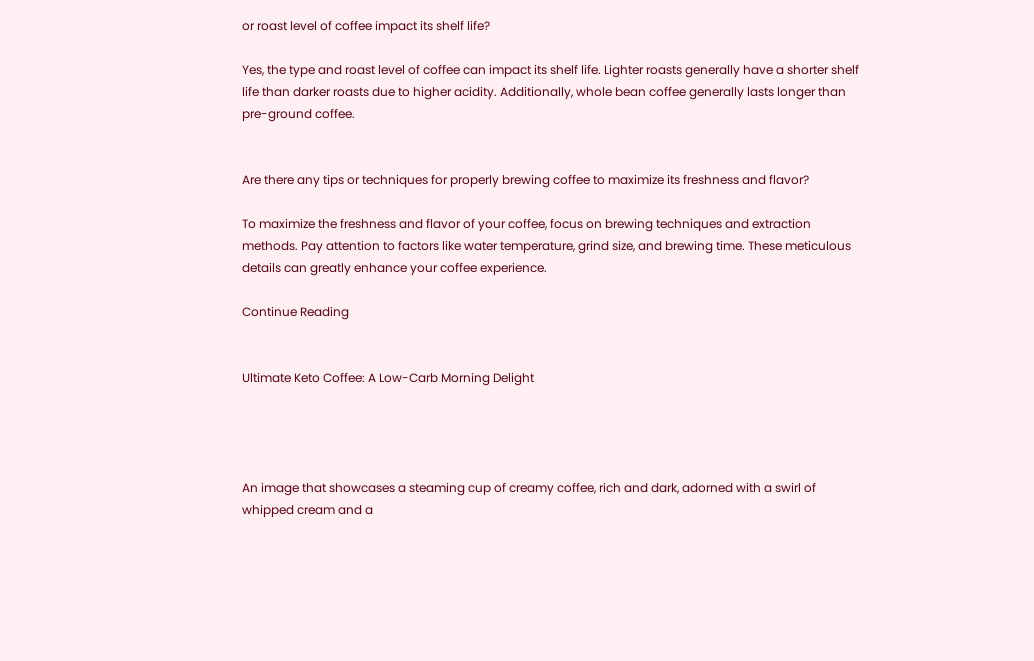or roast level of coffee impact its shelf life?

Yes, the type and roast level of coffee can impact its shelf life. Lighter roasts generally have a shorter shelf life than darker roasts due to higher acidity. Additionally, whole bean coffee generally lasts longer than pre-ground coffee.


Are there any tips or techniques for properly brewing coffee to maximize its freshness and flavor?

To maximize the freshness and flavor of your coffee, focus on brewing techniques and extraction methods. Pay attention to factors like water temperature, grind size, and brewing time. These meticulous details can greatly enhance your coffee experience.

Continue Reading


Ultimate Keto Coffee: A Low-Carb Morning Delight




An image that showcases a steaming cup of creamy coffee, rich and dark, adorned with a swirl of whipped cream and a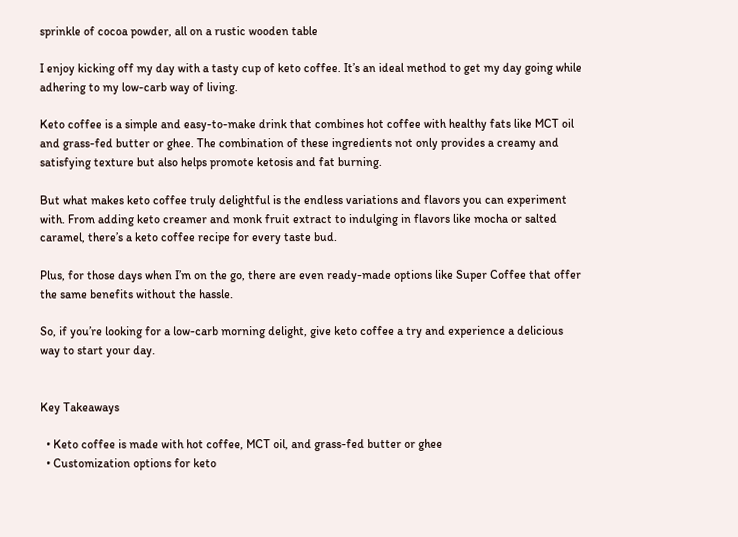sprinkle of cocoa powder, all on a rustic wooden table

I enjoy kicking off my day with a tasty cup of keto coffee. It’s an ideal method to get my day going while adhering to my low-carb way of living.

Keto coffee is a simple and easy-to-make drink that combines hot coffee with healthy fats like MCT oil and grass-fed butter or ghee. The combination of these ingredients not only provides a creamy and satisfying texture but also helps promote ketosis and fat burning.

But what makes keto coffee truly delightful is the endless variations and flavors you can experiment with. From adding keto creamer and monk fruit extract to indulging in flavors like mocha or salted caramel, there’s a keto coffee recipe for every taste bud.

Plus, for those days when I’m on the go, there are even ready-made options like Super Coffee that offer the same benefits without the hassle.

So, if you’re looking for a low-carb morning delight, give keto coffee a try and experience a delicious way to start your day.


Key Takeaways

  • Keto coffee is made with hot coffee, MCT oil, and grass-fed butter or ghee
  • Customization options for keto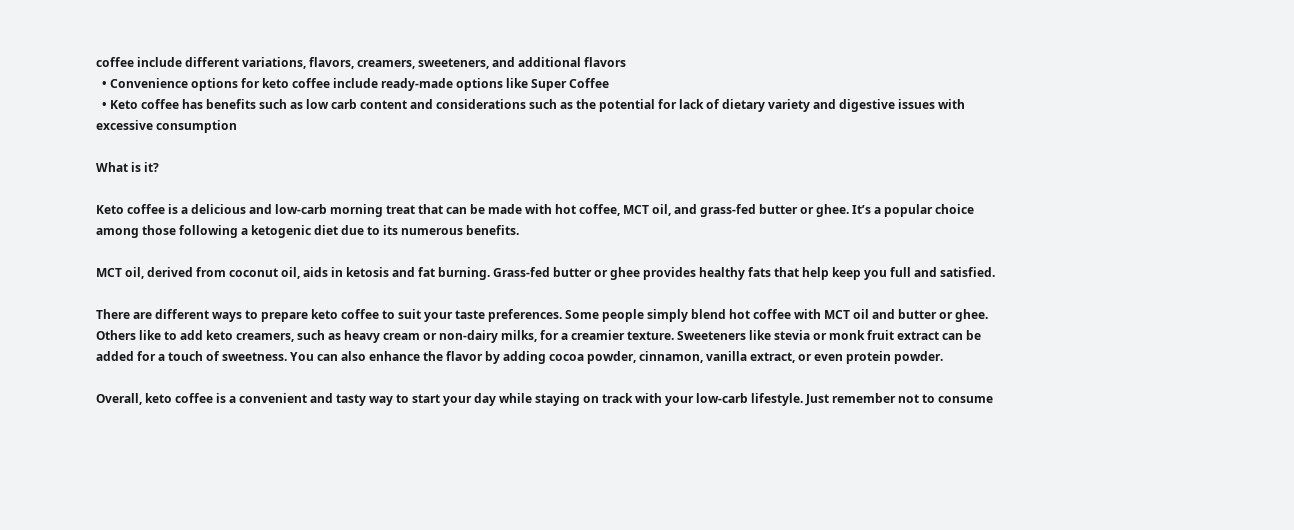coffee include different variations, flavors, creamers, sweeteners, and additional flavors
  • Convenience options for keto coffee include ready-made options like Super Coffee
  • Keto coffee has benefits such as low carb content and considerations such as the potential for lack of dietary variety and digestive issues with excessive consumption

What is it?

Keto coffee is a delicious and low-carb morning treat that can be made with hot coffee, MCT oil, and grass-fed butter or ghee. It’s a popular choice among those following a ketogenic diet due to its numerous benefits.

MCT oil, derived from coconut oil, aids in ketosis and fat burning. Grass-fed butter or ghee provides healthy fats that help keep you full and satisfied.

There are different ways to prepare keto coffee to suit your taste preferences. Some people simply blend hot coffee with MCT oil and butter or ghee. Others like to add keto creamers, such as heavy cream or non-dairy milks, for a creamier texture. Sweeteners like stevia or monk fruit extract can be added for a touch of sweetness. You can also enhance the flavor by adding cocoa powder, cinnamon, vanilla extract, or even protein powder.

Overall, keto coffee is a convenient and tasty way to start your day while staying on track with your low-carb lifestyle. Just remember not to consume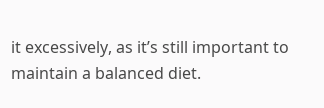it excessively, as it’s still important to maintain a balanced diet.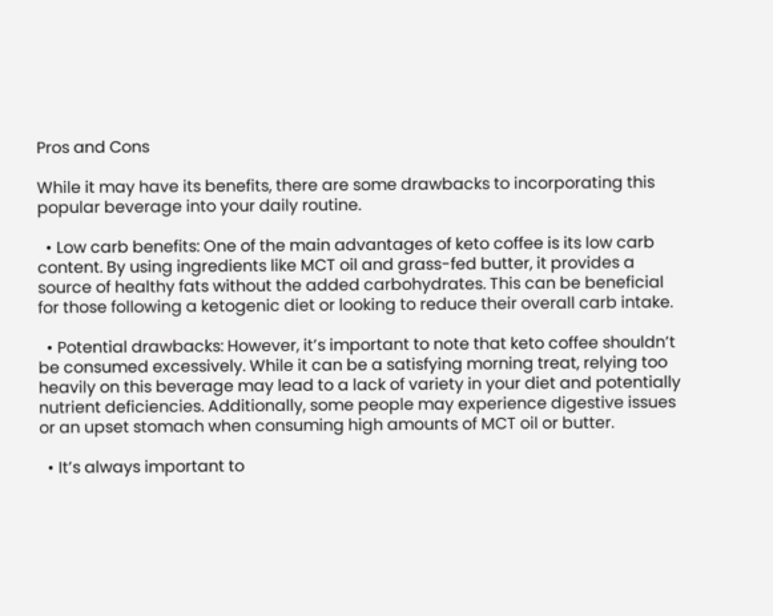Pros and Cons

While it may have its benefits, there are some drawbacks to incorporating this popular beverage into your daily routine.

  • Low carb benefits: One of the main advantages of keto coffee is its low carb content. By using ingredients like MCT oil and grass-fed butter, it provides a source of healthy fats without the added carbohydrates. This can be beneficial for those following a ketogenic diet or looking to reduce their overall carb intake.

  • Potential drawbacks: However, it’s important to note that keto coffee shouldn’t be consumed excessively. While it can be a satisfying morning treat, relying too heavily on this beverage may lead to a lack of variety in your diet and potentially nutrient deficiencies. Additionally, some people may experience digestive issues or an upset stomach when consuming high amounts of MCT oil or butter.

  • It’s always important to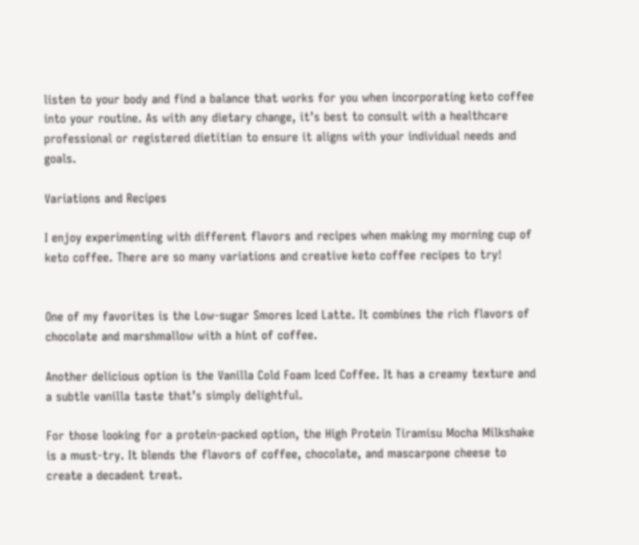listen to your body and find a balance that works for you when incorporating keto coffee into your routine. As with any dietary change, it’s best to consult with a healthcare professional or registered dietitian to ensure it aligns with your individual needs and goals.

Variations and Recipes

I enjoy experimenting with different flavors and recipes when making my morning cup of keto coffee. There are so many variations and creative keto coffee recipes to try!


One of my favorites is the Low-sugar Smores Iced Latte. It combines the rich flavors of chocolate and marshmallow with a hint of coffee.

Another delicious option is the Vanilla Cold Foam Iced Coffee. It has a creamy texture and a subtle vanilla taste that’s simply delightful.

For those looking for a protein-packed option, the High Protein Tiramisu Mocha Milkshake is a must-try. It blends the flavors of coffee, chocolate, and mascarpone cheese to create a decadent treat.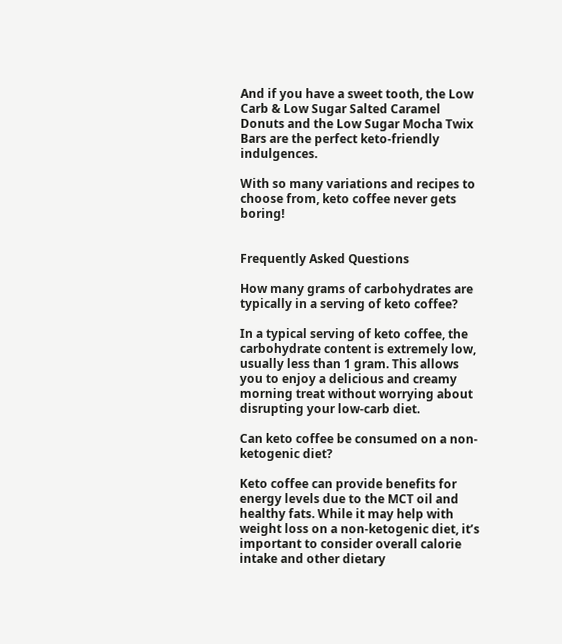And if you have a sweet tooth, the Low Carb & Low Sugar Salted Caramel Donuts and the Low Sugar Mocha Twix Bars are the perfect keto-friendly indulgences.

With so many variations and recipes to choose from, keto coffee never gets boring!


Frequently Asked Questions

How many grams of carbohydrates are typically in a serving of keto coffee?

In a typical serving of keto coffee, the carbohydrate content is extremely low, usually less than 1 gram. This allows you to enjoy a delicious and creamy morning treat without worrying about disrupting your low-carb diet.

Can keto coffee be consumed on a non-ketogenic diet?

Keto coffee can provide benefits for energy levels due to the MCT oil and healthy fats. While it may help with weight loss on a non-ketogenic diet, it’s important to consider overall calorie intake and other dietary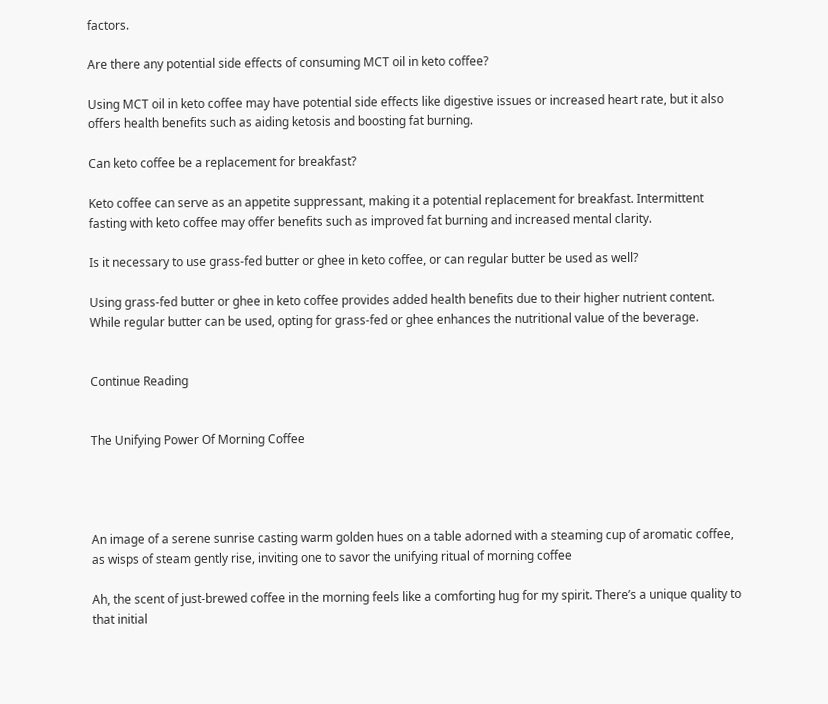factors.

Are there any potential side effects of consuming MCT oil in keto coffee?

Using MCT oil in keto coffee may have potential side effects like digestive issues or increased heart rate, but it also offers health benefits such as aiding ketosis and boosting fat burning.

Can keto coffee be a replacement for breakfast?

Keto coffee can serve as an appetite suppressant, making it a potential replacement for breakfast. Intermittent fasting with keto coffee may offer benefits such as improved fat burning and increased mental clarity.

Is it necessary to use grass-fed butter or ghee in keto coffee, or can regular butter be used as well?

Using grass-fed butter or ghee in keto coffee provides added health benefits due to their higher nutrient content. While regular butter can be used, opting for grass-fed or ghee enhances the nutritional value of the beverage.


Continue Reading


The Unifying Power Of Morning Coffee




An image of a serene sunrise casting warm golden hues on a table adorned with a steaming cup of aromatic coffee, as wisps of steam gently rise, inviting one to savor the unifying ritual of morning coffee

Ah, the scent of just-brewed coffee in the morning feels like a comforting hug for my spirit. There’s a unique quality to that initial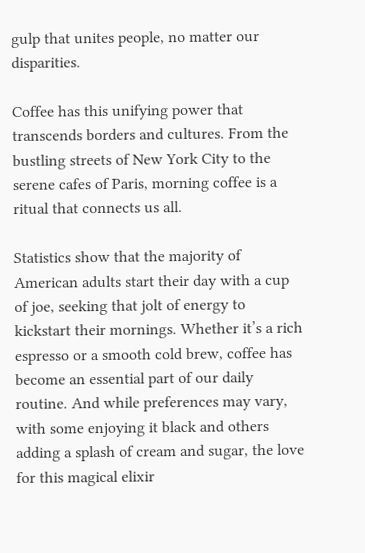gulp that unites people, no matter our disparities.

Coffee has this unifying power that transcends borders and cultures. From the bustling streets of New York City to the serene cafes of Paris, morning coffee is a ritual that connects us all.

Statistics show that the majority of American adults start their day with a cup of joe, seeking that jolt of energy to kickstart their mornings. Whether it’s a rich espresso or a smooth cold brew, coffee has become an essential part of our daily routine. And while preferences may vary, with some enjoying it black and others adding a splash of cream and sugar, the love for this magical elixir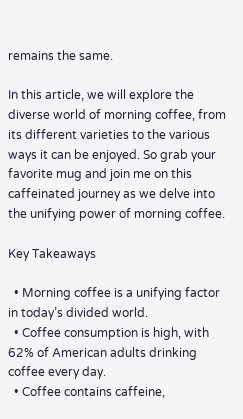remains the same.

In this article, we will explore the diverse world of morning coffee, from its different varieties to the various ways it can be enjoyed. So grab your favorite mug and join me on this caffeinated journey as we delve into the unifying power of morning coffee.

Key Takeaways

  • Morning coffee is a unifying factor in today’s divided world.
  • Coffee consumption is high, with 62% of American adults drinking coffee every day.
  • Coffee contains caffeine,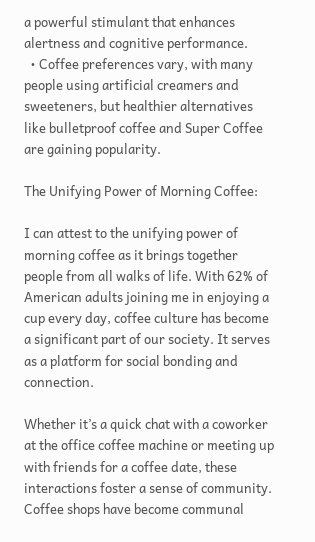a powerful stimulant that enhances alertness and cognitive performance.
  • Coffee preferences vary, with many people using artificial creamers and sweeteners, but healthier alternatives like bulletproof coffee and Super Coffee are gaining popularity.

The Unifying Power of Morning Coffee:

I can attest to the unifying power of morning coffee as it brings together people from all walks of life. With 62% of American adults joining me in enjoying a cup every day, coffee culture has become a significant part of our society. It serves as a platform for social bonding and connection.

Whether it’s a quick chat with a coworker at the office coffee machine or meeting up with friends for a coffee date, these interactions foster a sense of community. Coffee shops have become communal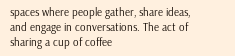spaces where people gather, share ideas, and engage in conversations. The act of sharing a cup of coffee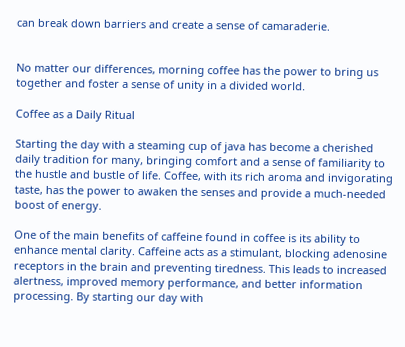can break down barriers and create a sense of camaraderie.


No matter our differences, morning coffee has the power to bring us together and foster a sense of unity in a divided world.

Coffee as a Daily Ritual

Starting the day with a steaming cup of java has become a cherished daily tradition for many, bringing comfort and a sense of familiarity to the hustle and bustle of life. Coffee, with its rich aroma and invigorating taste, has the power to awaken the senses and provide a much-needed boost of energy.

One of the main benefits of caffeine found in coffee is its ability to enhance mental clarity. Caffeine acts as a stimulant, blocking adenosine receptors in the brain and preventing tiredness. This leads to increased alertness, improved memory performance, and better information processing. By starting our day with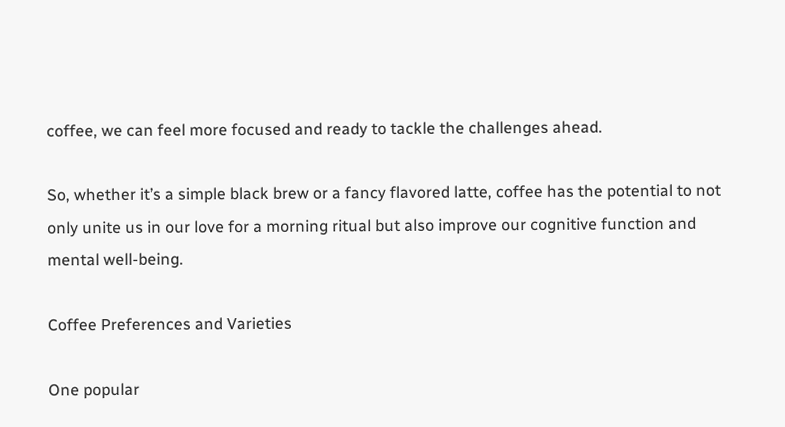coffee, we can feel more focused and ready to tackle the challenges ahead.

So, whether it’s a simple black brew or a fancy flavored latte, coffee has the potential to not only unite us in our love for a morning ritual but also improve our cognitive function and mental well-being.

Coffee Preferences and Varieties

One popular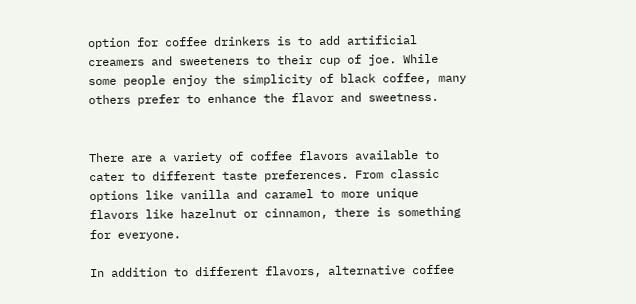option for coffee drinkers is to add artificial creamers and sweeteners to their cup of joe. While some people enjoy the simplicity of black coffee, many others prefer to enhance the flavor and sweetness.


There are a variety of coffee flavors available to cater to different taste preferences. From classic options like vanilla and caramel to more unique flavors like hazelnut or cinnamon, there is something for everyone.

In addition to different flavors, alternative coffee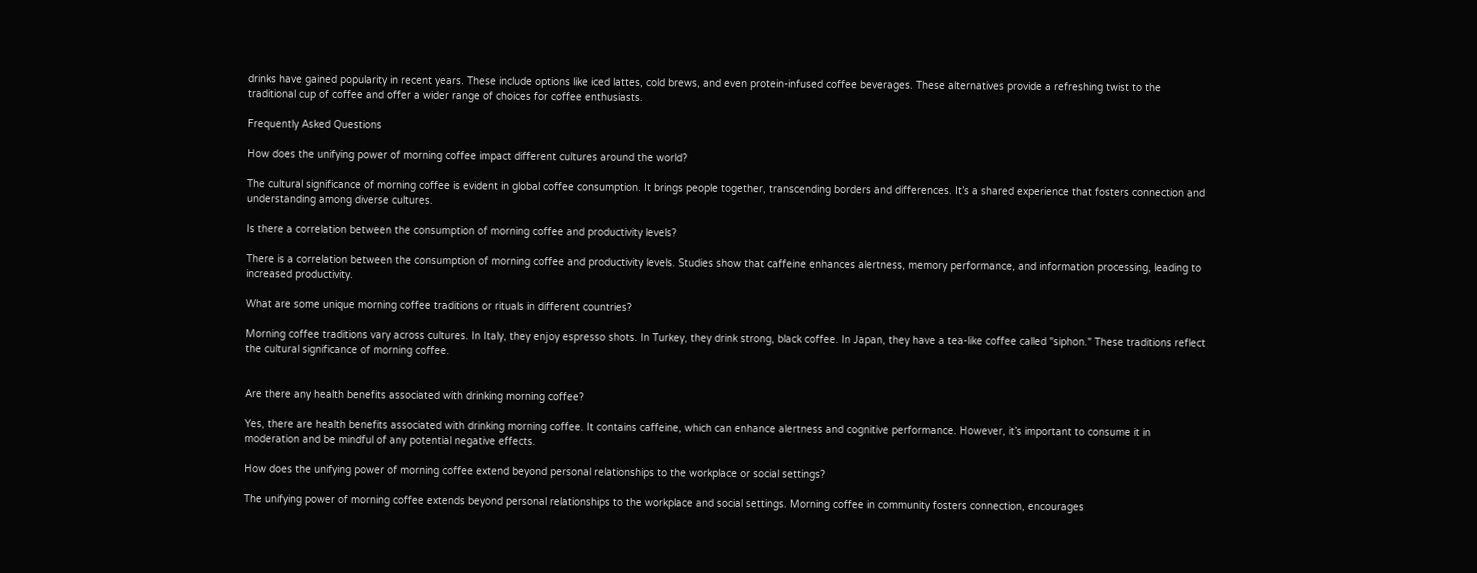drinks have gained popularity in recent years. These include options like iced lattes, cold brews, and even protein-infused coffee beverages. These alternatives provide a refreshing twist to the traditional cup of coffee and offer a wider range of choices for coffee enthusiasts.

Frequently Asked Questions

How does the unifying power of morning coffee impact different cultures around the world?

The cultural significance of morning coffee is evident in global coffee consumption. It brings people together, transcending borders and differences. It’s a shared experience that fosters connection and understanding among diverse cultures.

Is there a correlation between the consumption of morning coffee and productivity levels?

There is a correlation between the consumption of morning coffee and productivity levels. Studies show that caffeine enhances alertness, memory performance, and information processing, leading to increased productivity.

What are some unique morning coffee traditions or rituals in different countries?

Morning coffee traditions vary across cultures. In Italy, they enjoy espresso shots. In Turkey, they drink strong, black coffee. In Japan, they have a tea-like coffee called "siphon." These traditions reflect the cultural significance of morning coffee.


Are there any health benefits associated with drinking morning coffee?

Yes, there are health benefits associated with drinking morning coffee. It contains caffeine, which can enhance alertness and cognitive performance. However, it’s important to consume it in moderation and be mindful of any potential negative effects.

How does the unifying power of morning coffee extend beyond personal relationships to the workplace or social settings?

The unifying power of morning coffee extends beyond personal relationships to the workplace and social settings. Morning coffee in community fosters connection, encourages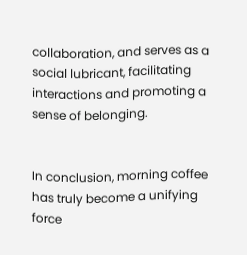collaboration, and serves as a social lubricant, facilitating interactions and promoting a sense of belonging.


In conclusion, morning coffee has truly become a unifying force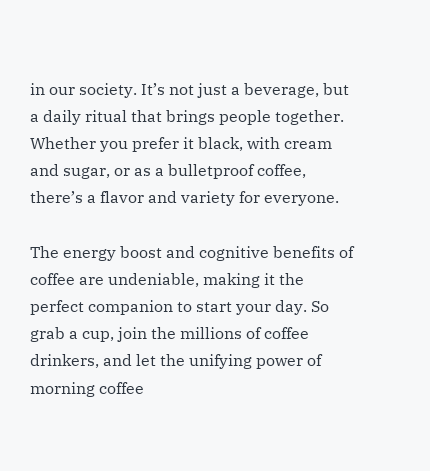in our society. It’s not just a beverage, but a daily ritual that brings people together. Whether you prefer it black, with cream and sugar, or as a bulletproof coffee, there’s a flavor and variety for everyone.

The energy boost and cognitive benefits of coffee are undeniable, making it the perfect companion to start your day. So grab a cup, join the millions of coffee drinkers, and let the unifying power of morning coffee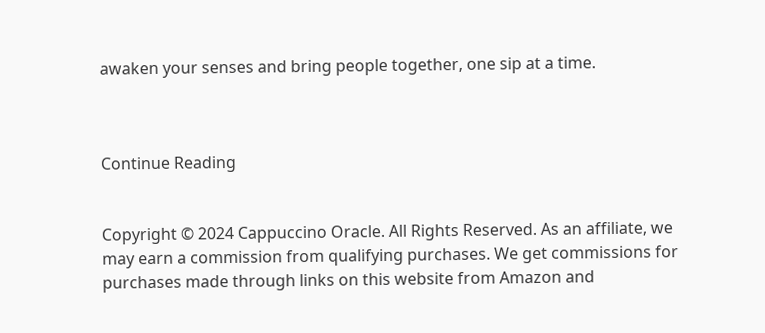awaken your senses and bring people together, one sip at a time.



Continue Reading


Copyright © 2024 Cappuccino Oracle. All Rights Reserved. As an affiliate, we may earn a commission from qualifying purchases. We get commissions for purchases made through links on this website from Amazon and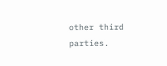other third parties.